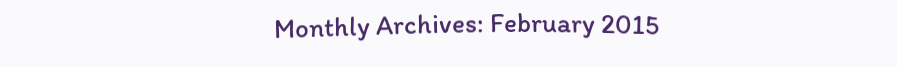Monthly Archives: February 2015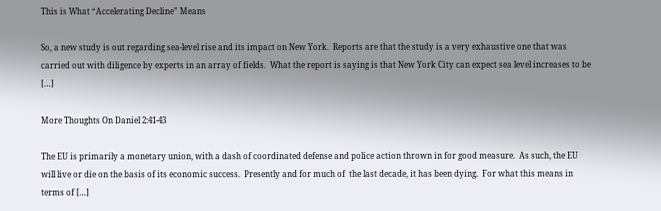This is What “Accelerating Decline” Means

So, a new study is out regarding sea-level rise and its impact on New York.  Reports are that the study is a very exhaustive one that was carried out with diligence by experts in an array of fields.  What the report is saying is that New York City can expect sea level increases to be […]

More Thoughts On Daniel 2:41-43

The EU is primarily a monetary union, with a dash of coordinated defense and police action thrown in for good measure.  As such, the EU will live or die on the basis of its economic success.  Presently and for much of  the last decade, it has been dying.  For what this means in terms of […]